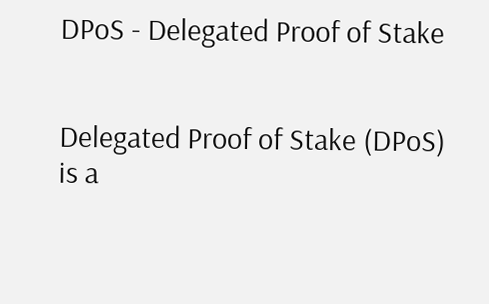DPoS - Delegated Proof of Stake


Delegated Proof of Stake (DPoS) is a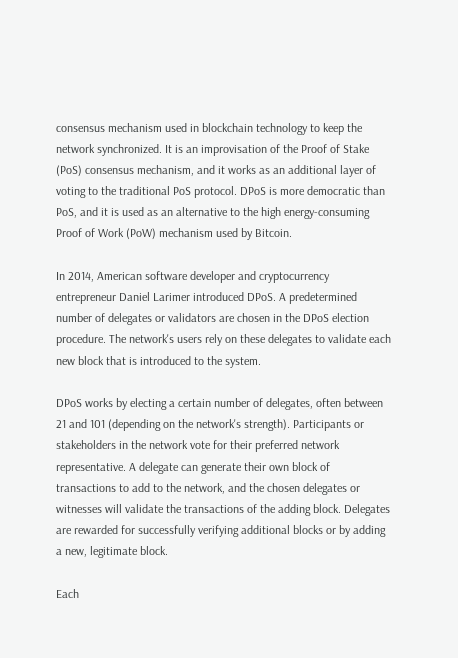consensus mechanism used in blockchain technology to keep the network synchronized. It is an improvisation of the Proof of Stake (PoS) consensus mechanism, and it works as an additional layer of voting to the traditional PoS protocol. DPoS is more democratic than PoS, and it is used as an alternative to the high energy-consuming Proof of Work (PoW) mechanism used by Bitcoin.

In 2014, American software developer and cryptocurrency entrepreneur Daniel Larimer introduced DPoS. A predetermined number of delegates or validators are chosen in the DPoS election procedure. The network's users rely on these delegates to validate each new block that is introduced to the system.

DPoS works by electing a certain number of delegates, often between 21 and 101 (depending on the network's strength). Participants or stakeholders in the network vote for their preferred network representative. A delegate can generate their own block of transactions to add to the network, and the chosen delegates or witnesses will validate the transactions of the adding block. Delegates are rewarded for successfully verifying additional blocks or by adding a new, legitimate block.

Each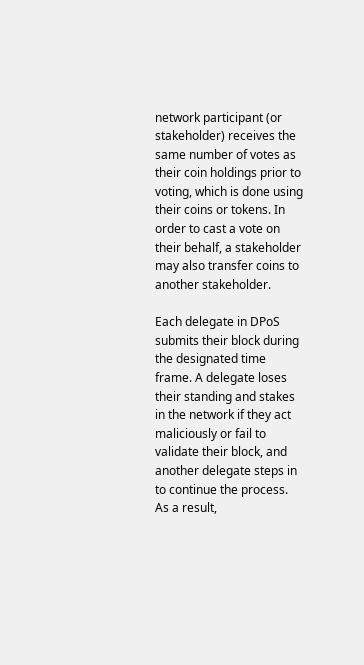network participant (or stakeholder) receives the same number of votes as their coin holdings prior to voting, which is done using their coins or tokens. In order to cast a vote on their behalf, a stakeholder may also transfer coins to another stakeholder.

Each delegate in DPoS submits their block during the designated time frame. A delegate loses their standing and stakes in the network if they act maliciously or fail to validate their block, and another delegate steps in to continue the process. As a result,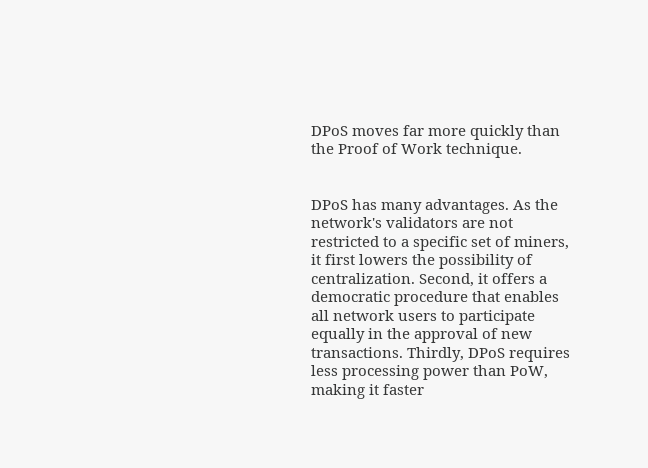DPoS moves far more quickly than the Proof of Work technique.


DPoS has many advantages. As the network's validators are not restricted to a specific set of miners, it first lowers the possibility of centralization. Second, it offers a democratic procedure that enables all network users to participate equally in the approval of new transactions. Thirdly, DPoS requires less processing power than PoW, making it faster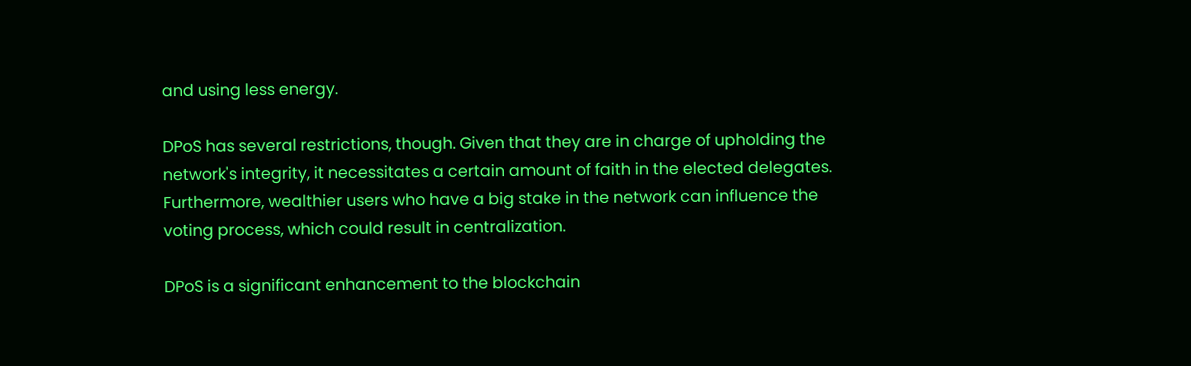and using less energy.

DPoS has several restrictions, though. Given that they are in charge of upholding the network's integrity, it necessitates a certain amount of faith in the elected delegates. Furthermore, wealthier users who have a big stake in the network can influence the voting process, which could result in centralization.

DPoS is a significant enhancement to the blockchain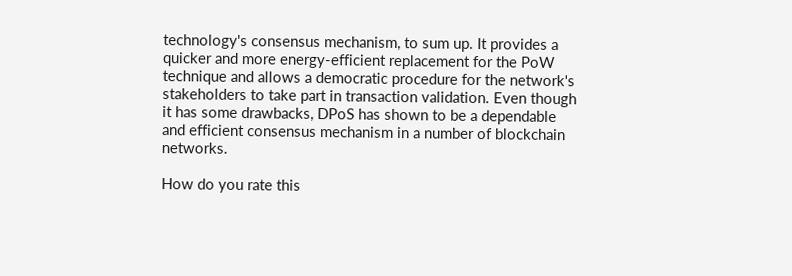technology's consensus mechanism, to sum up. It provides a quicker and more energy-efficient replacement for the PoW technique and allows a democratic procedure for the network's stakeholders to take part in transaction validation. Even though it has some drawbacks, DPoS has shown to be a dependable and efficient consensus mechanism in a number of blockchain networks.

How do you rate this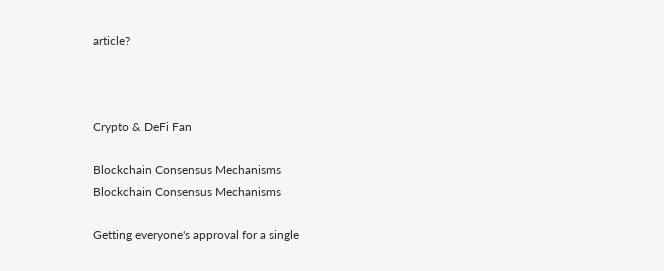article?



Crypto & DeFi Fan

Blockchain Consensus Mechanisms
Blockchain Consensus Mechanisms

Getting everyone's approval for a single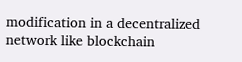modification in a decentralized network like blockchain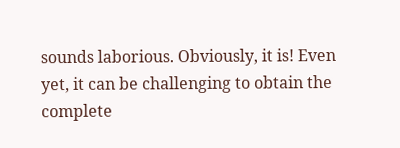sounds laborious. Obviously, it is! Even yet, it can be challenging to obtain the complete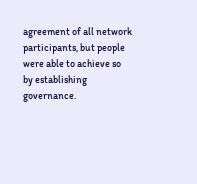agreement of all network participants, but people were able to achieve so by establishing governance.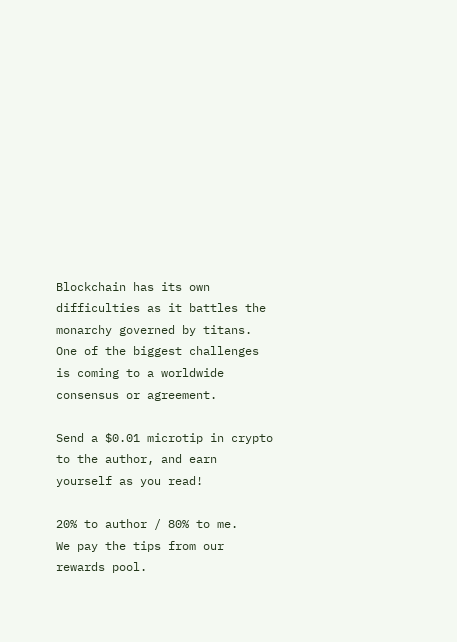Blockchain has its own difficulties as it battles the monarchy governed by titans. One of the biggest challenges is coming to a worldwide consensus or agreement.

Send a $0.01 microtip in crypto to the author, and earn yourself as you read!

20% to author / 80% to me.
We pay the tips from our rewards pool.